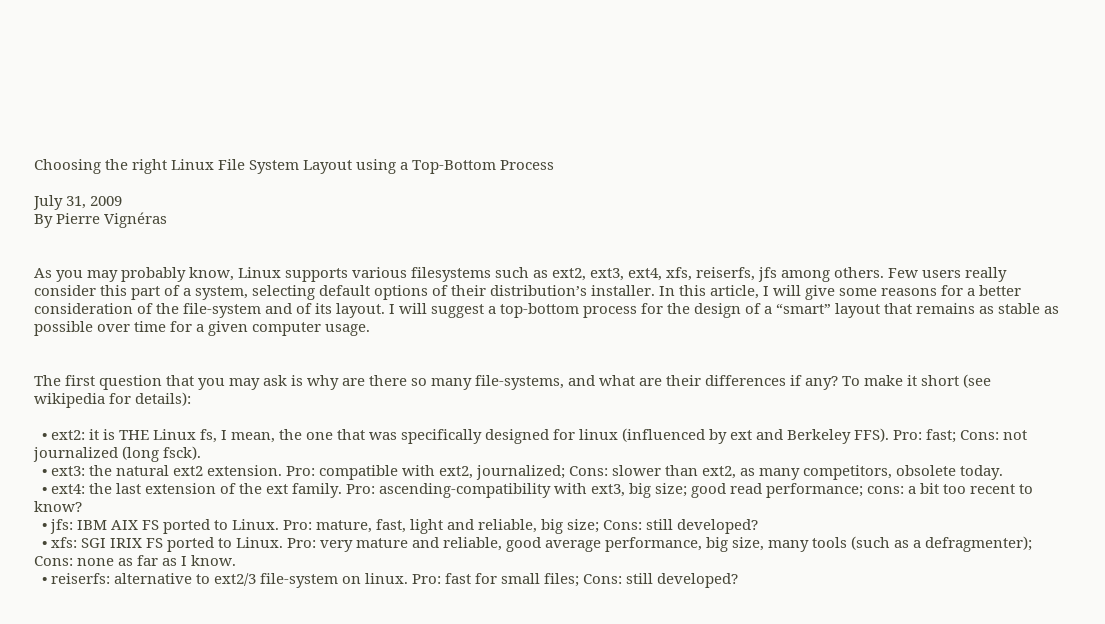Choosing the right Linux File System Layout using a Top-Bottom Process

July 31, 2009
By Pierre Vignéras


As you may probably know, Linux supports various filesystems such as ext2, ext3, ext4, xfs, reiserfs, jfs among others. Few users really consider this part of a system, selecting default options of their distribution’s installer. In this article, I will give some reasons for a better consideration of the file-system and of its layout. I will suggest a top-bottom process for the design of a “smart” layout that remains as stable as possible over time for a given computer usage.


The first question that you may ask is why are there so many file-systems, and what are their differences if any? To make it short (see wikipedia for details):

  • ext2: it is THE Linux fs, I mean, the one that was specifically designed for linux (influenced by ext and Berkeley FFS). Pro: fast; Cons: not journalized (long fsck).
  • ext3: the natural ext2 extension. Pro: compatible with ext2, journalized; Cons: slower than ext2, as many competitors, obsolete today.
  • ext4: the last extension of the ext family. Pro: ascending-compatibility with ext3, big size; good read performance; cons: a bit too recent to know?
  • jfs: IBM AIX FS ported to Linux. Pro: mature, fast, light and reliable, big size; Cons: still developed?
  • xfs: SGI IRIX FS ported to Linux. Pro: very mature and reliable, good average performance, big size, many tools (such as a defragmenter); Cons: none as far as I know.
  • reiserfs: alternative to ext2/3 file-system on linux. Pro: fast for small files; Cons: still developed?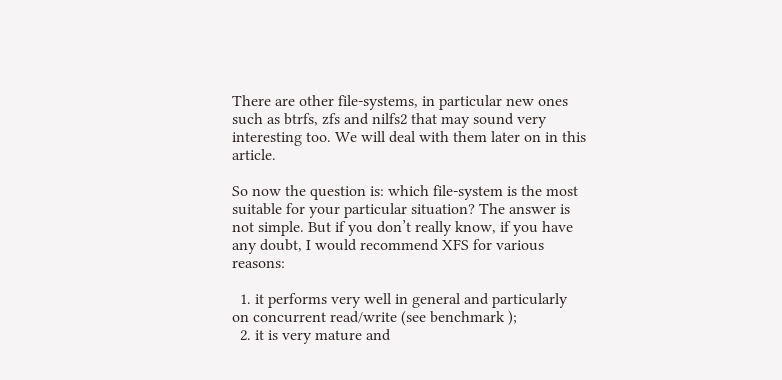There are other file-systems, in particular new ones such as btrfs, zfs and nilfs2 that may sound very interesting too. We will deal with them later on in this article.

So now the question is: which file-system is the most suitable for your particular situation? The answer is not simple. But if you don’t really know, if you have any doubt, I would recommend XFS for various reasons:

  1. it performs very well in general and particularly on concurrent read/write (see benchmark );
  2. it is very mature and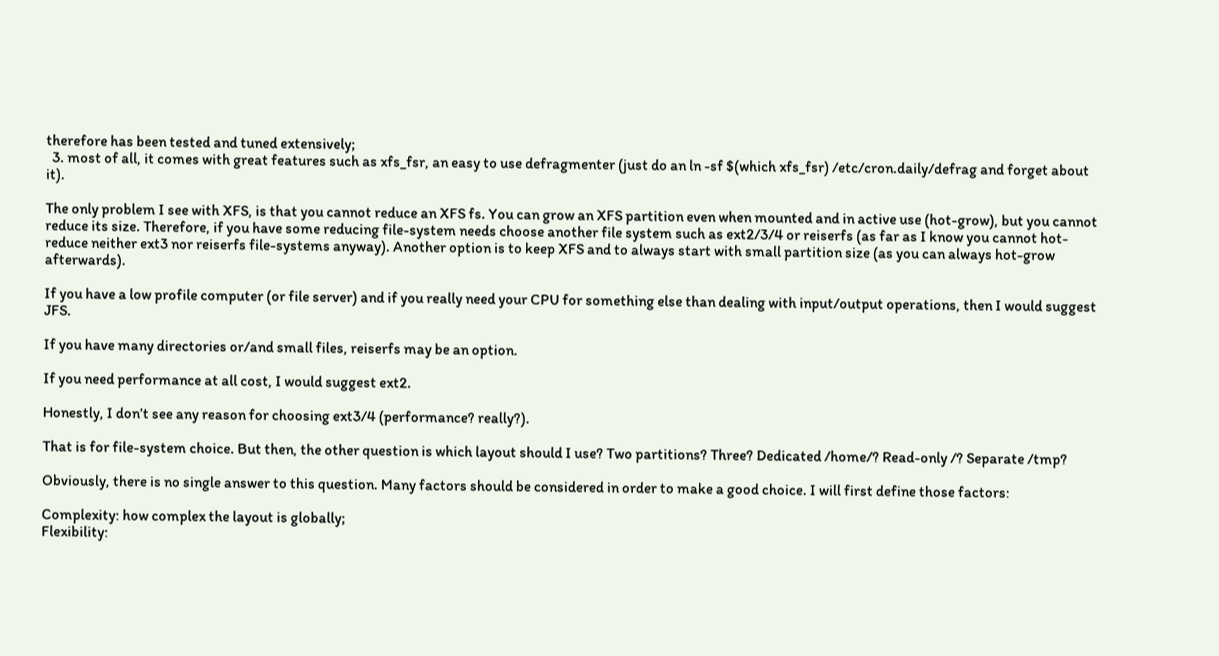therefore has been tested and tuned extensively;
  3. most of all, it comes with great features such as xfs_fsr, an easy to use defragmenter (just do an ln -sf $(which xfs_fsr) /etc/cron.daily/defrag and forget about it).

The only problem I see with XFS, is that you cannot reduce an XFS fs. You can grow an XFS partition even when mounted and in active use (hot-grow), but you cannot reduce its size. Therefore, if you have some reducing file-system needs choose another file system such as ext2/3/4 or reiserfs (as far as I know you cannot hot-reduce neither ext3 nor reiserfs file-systems anyway). Another option is to keep XFS and to always start with small partition size (as you can always hot-grow afterwards).

If you have a low profile computer (or file server) and if you really need your CPU for something else than dealing with input/output operations, then I would suggest JFS.

If you have many directories or/and small files, reiserfs may be an option.

If you need performance at all cost, I would suggest ext2.

Honestly, I don’t see any reason for choosing ext3/4 (performance? really?).

That is for file-system choice. But then, the other question is which layout should I use? Two partitions? Three? Dedicated /home/? Read-only /? Separate /tmp?

Obviously, there is no single answer to this question. Many factors should be considered in order to make a good choice. I will first define those factors:

Complexity: how complex the layout is globally;
Flexibility: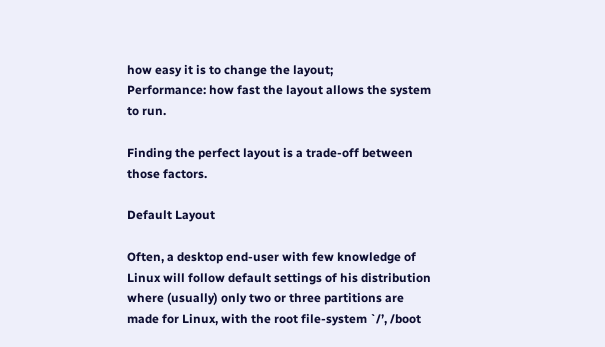how easy it is to change the layout;
Performance: how fast the layout allows the system to run.

Finding the perfect layout is a trade-off between those factors.

Default Layout

Often, a desktop end-user with few knowledge of Linux will follow default settings of his distribution where (usually) only two or three partitions are made for Linux, with the root file-system `/’, /boot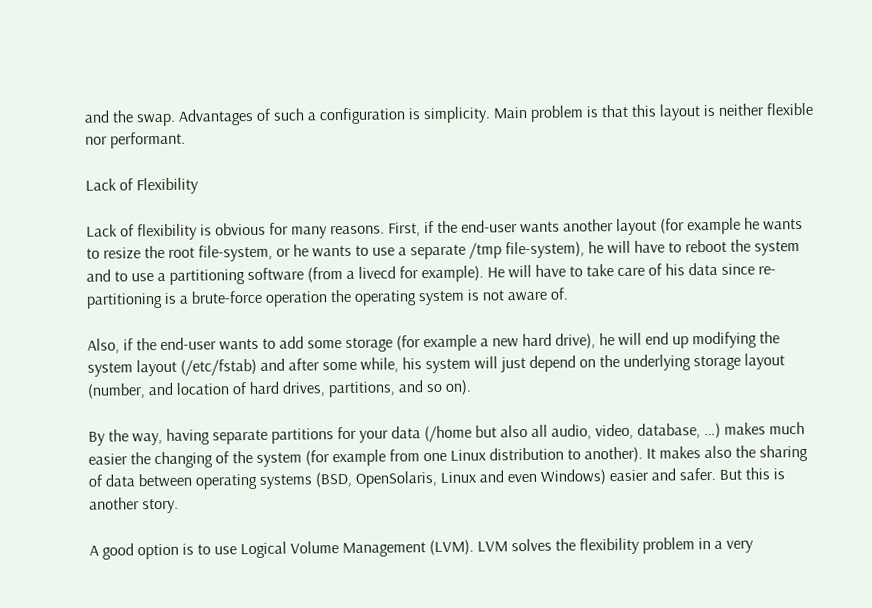and the swap. Advantages of such a configuration is simplicity. Main problem is that this layout is neither flexible nor performant.

Lack of Flexibility

Lack of flexibility is obvious for many reasons. First, if the end-user wants another layout (for example he wants to resize the root file-system, or he wants to use a separate /tmp file-system), he will have to reboot the system and to use a partitioning software (from a livecd for example). He will have to take care of his data since re-partitioning is a brute-force operation the operating system is not aware of.

Also, if the end-user wants to add some storage (for example a new hard drive), he will end up modifying the system layout (/etc/fstab) and after some while, his system will just depend on the underlying storage layout (number, and location of hard drives, partitions, and so on).

By the way, having separate partitions for your data (/home but also all audio, video, database, …) makes much easier the changing of the system (for example from one Linux distribution to another). It makes also the sharing of data between operating systems (BSD, OpenSolaris, Linux and even Windows) easier and safer. But this is another story.

A good option is to use Logical Volume Management (LVM). LVM solves the flexibility problem in a very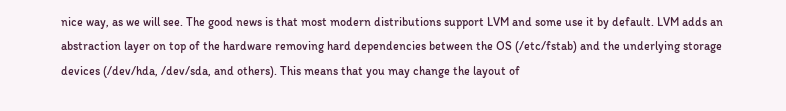nice way, as we will see. The good news is that most modern distributions support LVM and some use it by default. LVM adds an abstraction layer on top of the hardware removing hard dependencies between the OS (/etc/fstab) and the underlying storage devices (/dev/hda, /dev/sda, and others). This means that you may change the layout of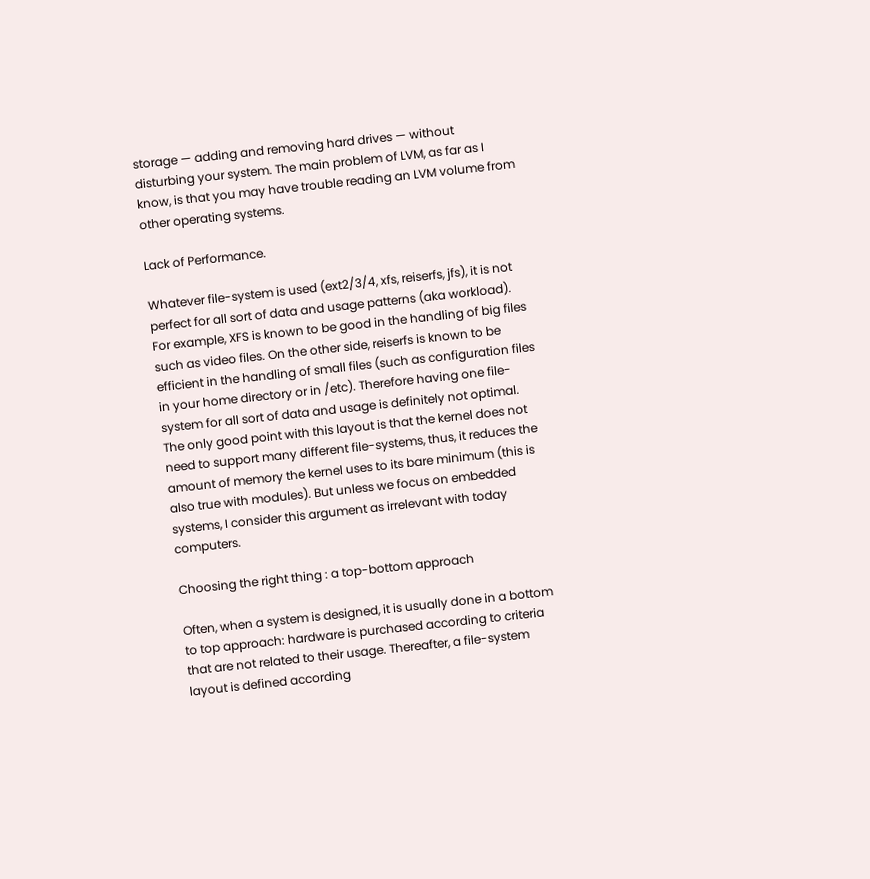storage — adding and removing hard drives — without disturbing your system. The main problem of LVM, as far as I know, is that you may have trouble reading an LVM volume from other operating systems.

Lack of Performance.

Whatever file-system is used (ext2/3/4, xfs, reiserfs, jfs), it is not perfect for all sort of data and usage patterns (aka workload). For example, XFS is known to be good in the handling of big files such as video files. On the other side, reiserfs is known to be efficient in the handling of small files (such as configuration files in your home directory or in /etc). Therefore having one file-system for all sort of data and usage is definitely not optimal. The only good point with this layout is that the kernel does not need to support many different file-systems, thus, it reduces the amount of memory the kernel uses to its bare minimum (this is also true with modules). But unless we focus on embedded systems, I consider this argument as irrelevant with today computers.

Choosing the right thing : a top-bottom approach

Often, when a system is designed, it is usually done in a bottom to top approach: hardware is purchased according to criteria that are not related to their usage. Thereafter, a file-system layout is defined according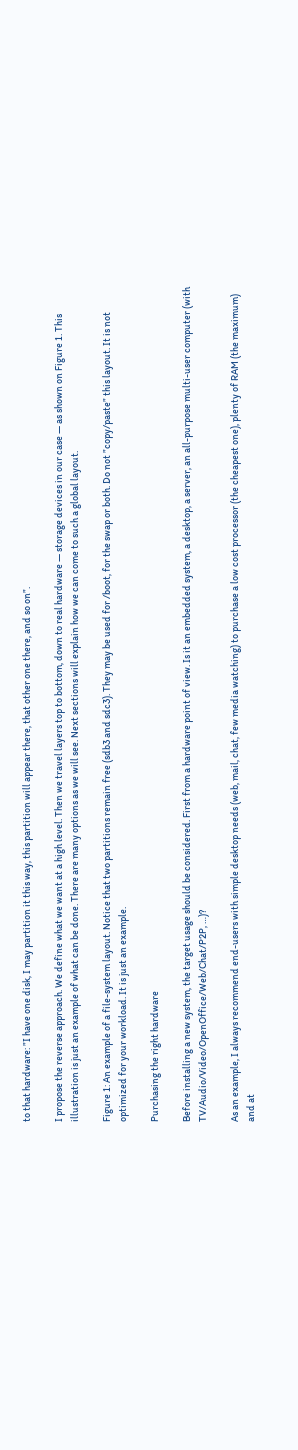to that hardware: ”I have one disk, I may partition it this way, this partition will appear there, that other one there, and so on”.

I propose the reverse approach. We define what we want at a high level. Then we travel layers top to bottom, down to real hardware — storage devices in our case — as shown on Figure 1. This illustration is just an example of what can be done. There are many options as we will see. Next sections will explain how we can come to such a global layout.

Figure 1: An example of a file-system layout. Notice that two partitions remain free (sdb3 and sdc3). They may be used for /boot, for the swap or both. Do not ”copy/paste” this layout. It is not optimized for your workload. It is just an example.

Purchasing the right hardware

Before installing a new system, the target usage should be considered. First from a hardware point of view. Is it an embedded system, a desktop, a server, an all-purpose multi-user computer (with TV/Audio/Video/OpenOffice/Web/Chat/P2P, …)?

As an example, I always recommend end-users with simple desktop needs (web, mail, chat, few media watching) to purchase a low cost processor (the cheapest one), plenty of RAM (the maximum) and at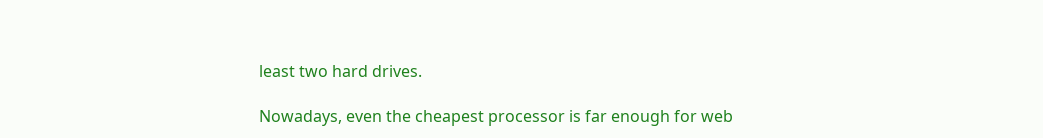least two hard drives.

Nowadays, even the cheapest processor is far enough for web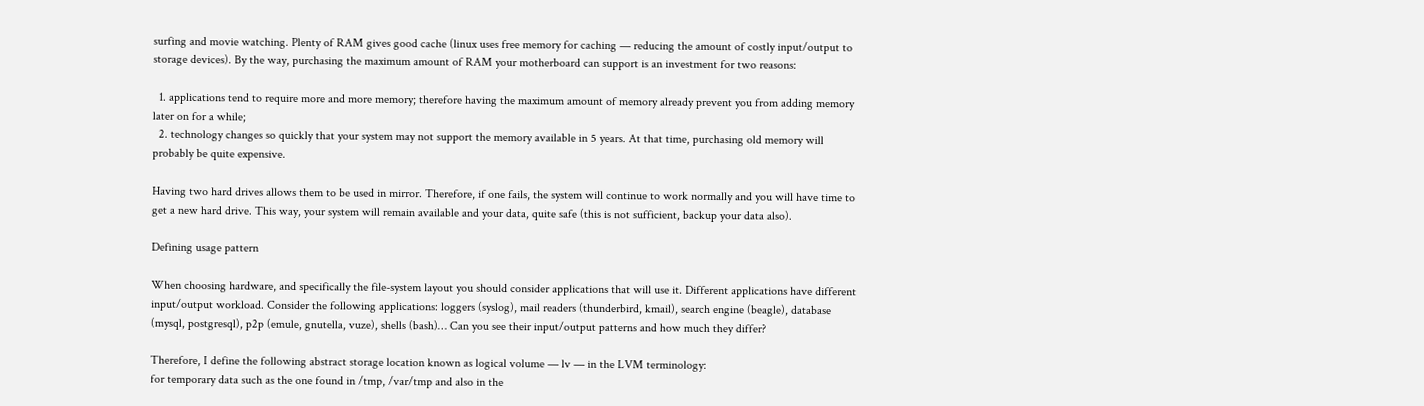surfing and movie watching. Plenty of RAM gives good cache (linux uses free memory for caching — reducing the amount of costly input/output to storage devices). By the way, purchasing the maximum amount of RAM your motherboard can support is an investment for two reasons:

  1. applications tend to require more and more memory; therefore having the maximum amount of memory already prevent you from adding memory later on for a while;
  2. technology changes so quickly that your system may not support the memory available in 5 years. At that time, purchasing old memory will probably be quite expensive.

Having two hard drives allows them to be used in mirror. Therefore, if one fails, the system will continue to work normally and you will have time to get a new hard drive. This way, your system will remain available and your data, quite safe (this is not sufficient, backup your data also).

Defining usage pattern

When choosing hardware, and specifically the file-system layout you should consider applications that will use it. Different applications have different input/output workload. Consider the following applications: loggers (syslog), mail readers (thunderbird, kmail), search engine (beagle), database (mysql, postgresql), p2p (emule, gnutella, vuze), shells (bash)… Can you see their input/output patterns and how much they differ?

Therefore, I define the following abstract storage location known as logical volume — lv — in the LVM terminology:
for temporary data such as the one found in /tmp, /var/tmp and also in the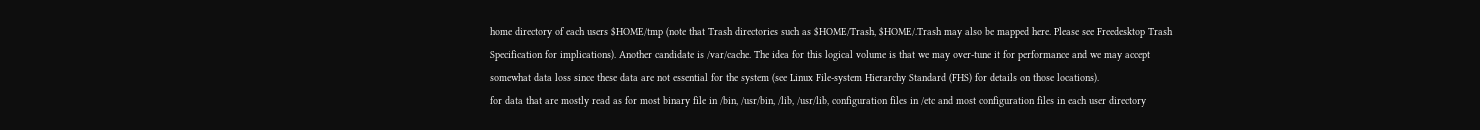home directory of each users $HOME/tmp (note that Trash directories such as $HOME/Trash, $HOME/.Trash may also be mapped here. Please see Freedesktop Trash Specification for implications). Another candidate is /var/cache. The idea for this logical volume is that we may over-tune it for performance and we may accept somewhat data loss since these data are not essential for the system (see Linux File-system Hierarchy Standard (FHS) for details on those locations).
for data that are mostly read as for most binary file in /bin, /usr/bin, /lib, /usr/lib, configuration files in /etc and most configuration files in each user directory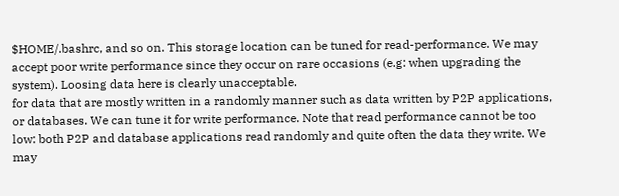$HOME/.bashrc, and so on. This storage location can be tuned for read-performance. We may accept poor write performance since they occur on rare occasions (e.g: when upgrading the system). Loosing data here is clearly unacceptable.
for data that are mostly written in a randomly manner such as data written by P2P applications, or databases. We can tune it for write performance. Note that read performance cannot be too low: both P2P and database applications read randomly and quite often the data they write. We may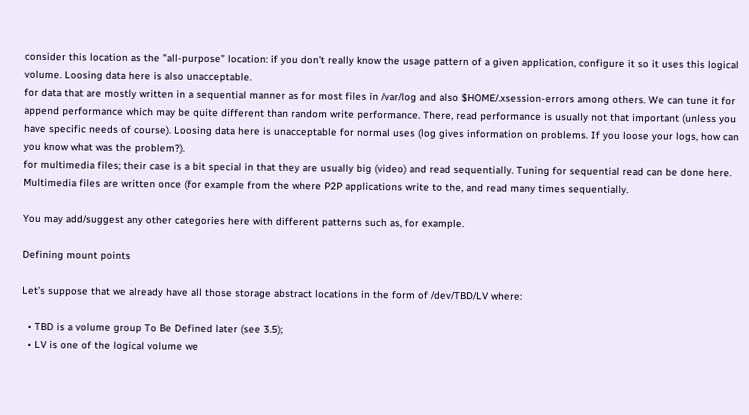consider this location as the ”all-purpose” location: if you don’t really know the usage pattern of a given application, configure it so it uses this logical volume. Loosing data here is also unacceptable.
for data that are mostly written in a sequential manner as for most files in /var/log and also $HOME/.xsession-errors among others. We can tune it for append performance which may be quite different than random write performance. There, read performance is usually not that important (unless you have specific needs of course). Loosing data here is unacceptable for normal uses (log gives information on problems. If you loose your logs, how can you know what was the problem?).
for multimedia files; their case is a bit special in that they are usually big (video) and read sequentially. Tuning for sequential read can be done here. Multimedia files are written once (for example from the where P2P applications write to the, and read many times sequentially.

You may add/suggest any other categories here with different patterns such as, for example.

Defining mount points

Let’s suppose that we already have all those storage abstract locations in the form of /dev/TBD/LV where:

  • TBD is a volume group To Be Defined later (see 3.5);
  • LV is one of the logical volume we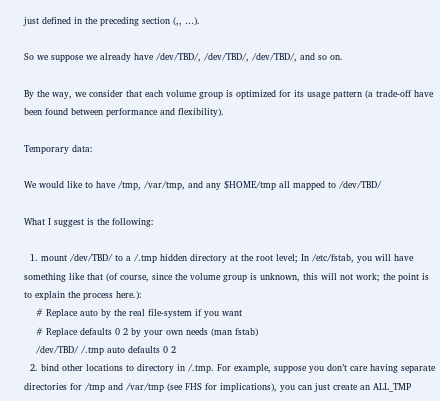just defined in the preceding section (,, …).

So we suppose we already have /dev/TBD/, /dev/TBD/, /dev/TBD/, and so on.

By the way, we consider that each volume group is optimized for its usage pattern (a trade-off have been found between performance and flexibility).

Temporary data:

We would like to have /tmp, /var/tmp, and any $HOME/tmp all mapped to /dev/TBD/

What I suggest is the following:

  1. mount /dev/TBD/ to a /.tmp hidden directory at the root level; In /etc/fstab, you will have something like that (of course, since the volume group is unknown, this will not work; the point is to explain the process here.):
    # Replace auto by the real file-system if you want
    # Replace defaults 0 2 by your own needs (man fstab)
    /dev/TBD/ /.tmp auto defaults 0 2
  2. bind other locations to directory in /.tmp. For example, suppose you don’t care having separate directories for /tmp and /var/tmp (see FHS for implications), you can just create an ALL_TMP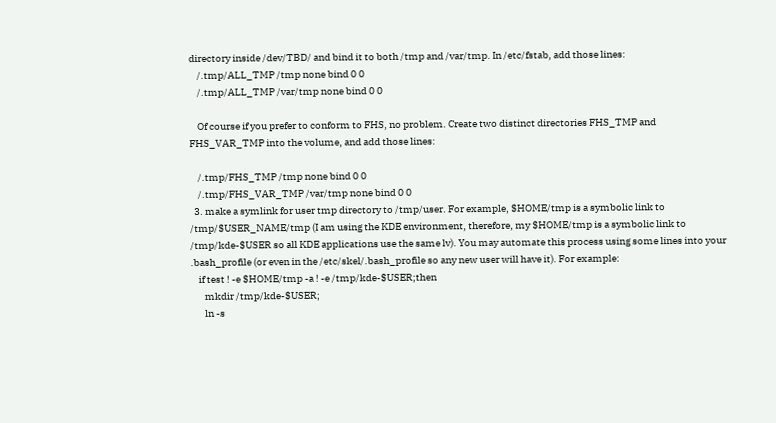directory inside /dev/TBD/ and bind it to both /tmp and /var/tmp. In /etc/fstab, add those lines:
    /.tmp/ALL_TMP /tmp none bind 0 0
    /.tmp/ALL_TMP /var/tmp none bind 0 0

    Of course if you prefer to conform to FHS, no problem. Create two distinct directories FHS_TMP and FHS_VAR_TMP into the volume, and add those lines:

    /.tmp/FHS_TMP /tmp none bind 0 0
    /.tmp/FHS_VAR_TMP /var/tmp none bind 0 0
  3. make a symlink for user tmp directory to /tmp/user. For example, $HOME/tmp is a symbolic link to /tmp/$USER_NAME/tmp (I am using the KDE environment, therefore, my $HOME/tmp is a symbolic link to /tmp/kde-$USER so all KDE applications use the same lv). You may automate this process using some lines into your .bash_profile (or even in the /etc/skel/.bash_profile so any new user will have it). For example:
    if test ! -e $HOME/tmp -a ! -e /tmp/kde-$USER;then
       mkdir /tmp/kde-$USER;
       ln -s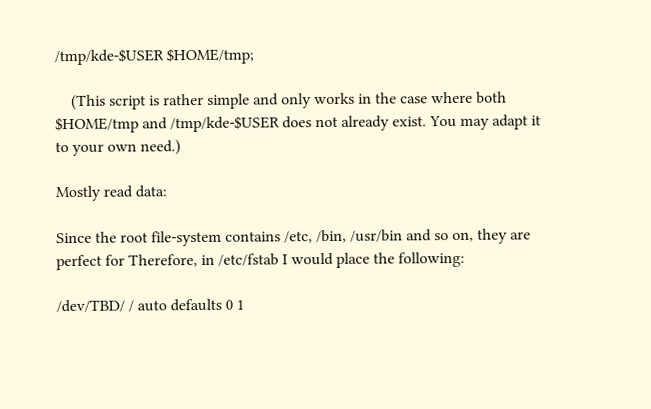/tmp/kde-$USER $HOME/tmp;

    (This script is rather simple and only works in the case where both $HOME/tmp and /tmp/kde-$USER does not already exist. You may adapt it to your own need.)

Mostly read data:

Since the root file-system contains /etc, /bin, /usr/bin and so on, they are perfect for Therefore, in /etc/fstab I would place the following:

/dev/TBD/ / auto defaults 0 1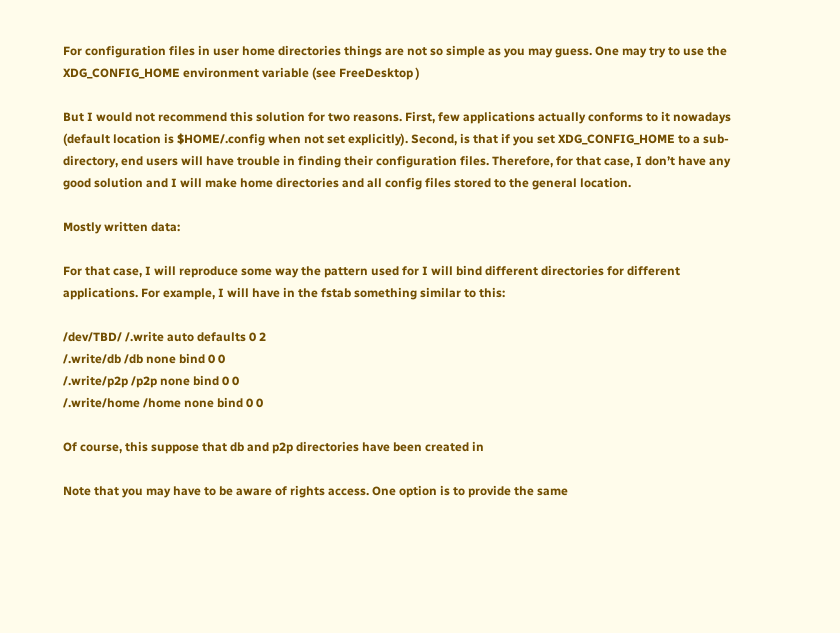For configuration files in user home directories things are not so simple as you may guess. One may try to use the XDG_CONFIG_HOME environment variable (see FreeDesktop )

But I would not recommend this solution for two reasons. First, few applications actually conforms to it nowadays (default location is $HOME/.config when not set explicitly). Second, is that if you set XDG_CONFIG_HOME to a sub-directory, end users will have trouble in finding their configuration files. Therefore, for that case, I don’t have any good solution and I will make home directories and all config files stored to the general location.

Mostly written data:

For that case, I will reproduce some way the pattern used for I will bind different directories for different applications. For example, I will have in the fstab something similar to this:

/dev/TBD/ /.write auto defaults 0 2
/.write/db /db none bind 0 0
/.write/p2p /p2p none bind 0 0
/.write/home /home none bind 0 0

Of course, this suppose that db and p2p directories have been created in

Note that you may have to be aware of rights access. One option is to provide the same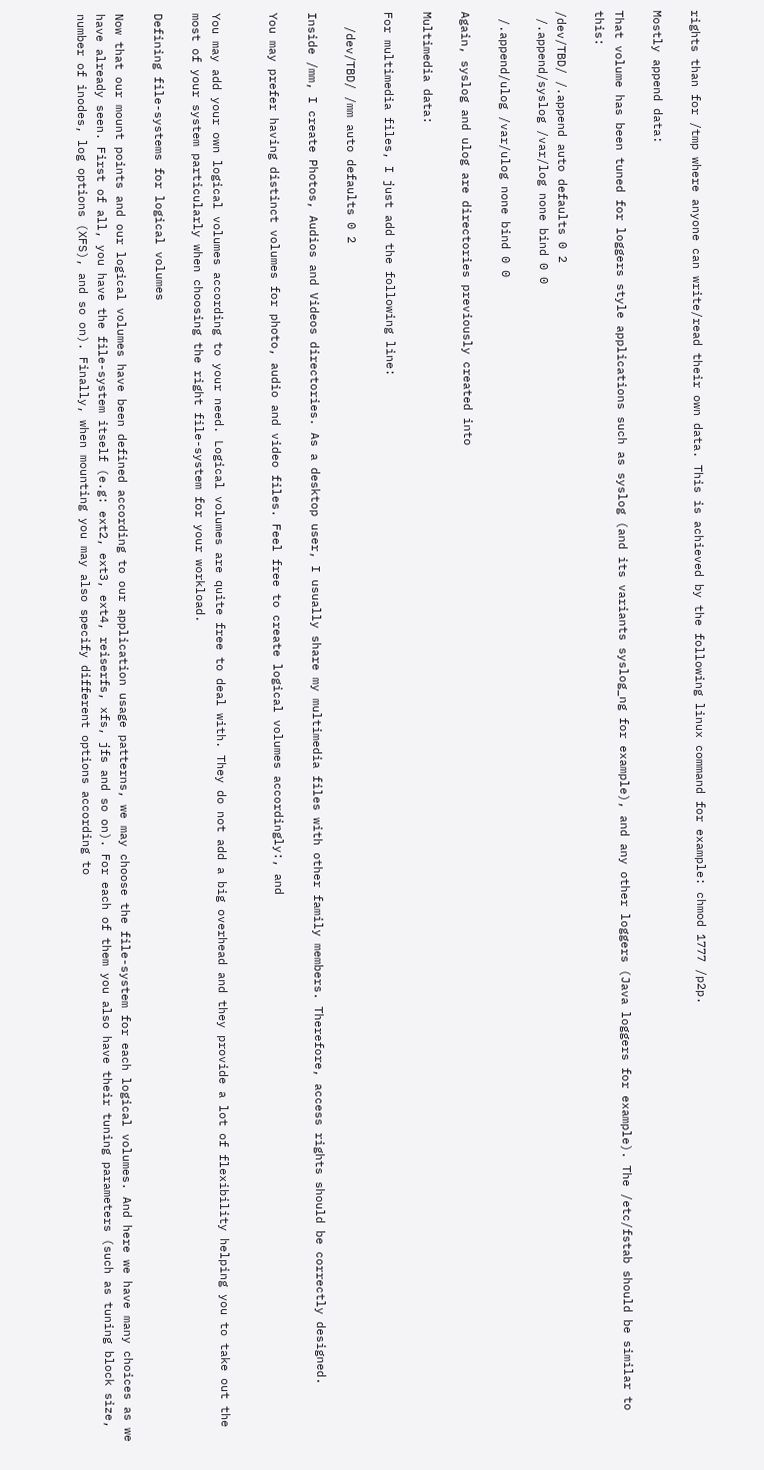rights than for /tmp where anyone can write/read their own data. This is achieved by the following linux command for example: chmod 1777 /p2p.

Mostly append data:

That volume has been tuned for loggers style applications such as syslog (and its variants syslog_ng for example), and any other loggers (Java loggers for example). The /etc/fstab should be similar to this:

/dev/TBD/ /.append auto defaults 0 2
 /.append/syslog /var/log none bind 0 0

 /.append/ulog /var/ulog none bind 0 0

Again, syslog and ulog are directories previously created into

Multimedia data:

For multimedia files, I just add the following line:

  /dev/TBD/ /mm auto defaults 0 2

Inside /mm, I create Photos, Audios and Videos directories. As a desktop user, I usually share my multimedia files with other family members. Therefore, access rights should be correctly designed.

You may prefer having distinct volumes for photo, audio and video files. Feel free to create logical volumes accordingly:, and


You may add your own logical volumes according to your need. Logical volumes are quite free to deal with. They do not add a big overhead and they provide a lot of flexibility helping you to take out the most of your system particularly when choosing the right file-system for your workload.

Defining file-systems for logical volumes

Now that our mount points and our logical volumes have been defined according to our application usage patterns, we may choose the file-system for each logical volumes. And here we have many choices as we have already seen. First of all, you have the file-system itself (e.g: ext2, ext3, ext4, reiserfs, xfs, jfs and so on). For each of them you also have their tuning parameters (such as tuning block size, number of inodes, log options (XFS), and so on). Finally, when mounting you may also specify different options according to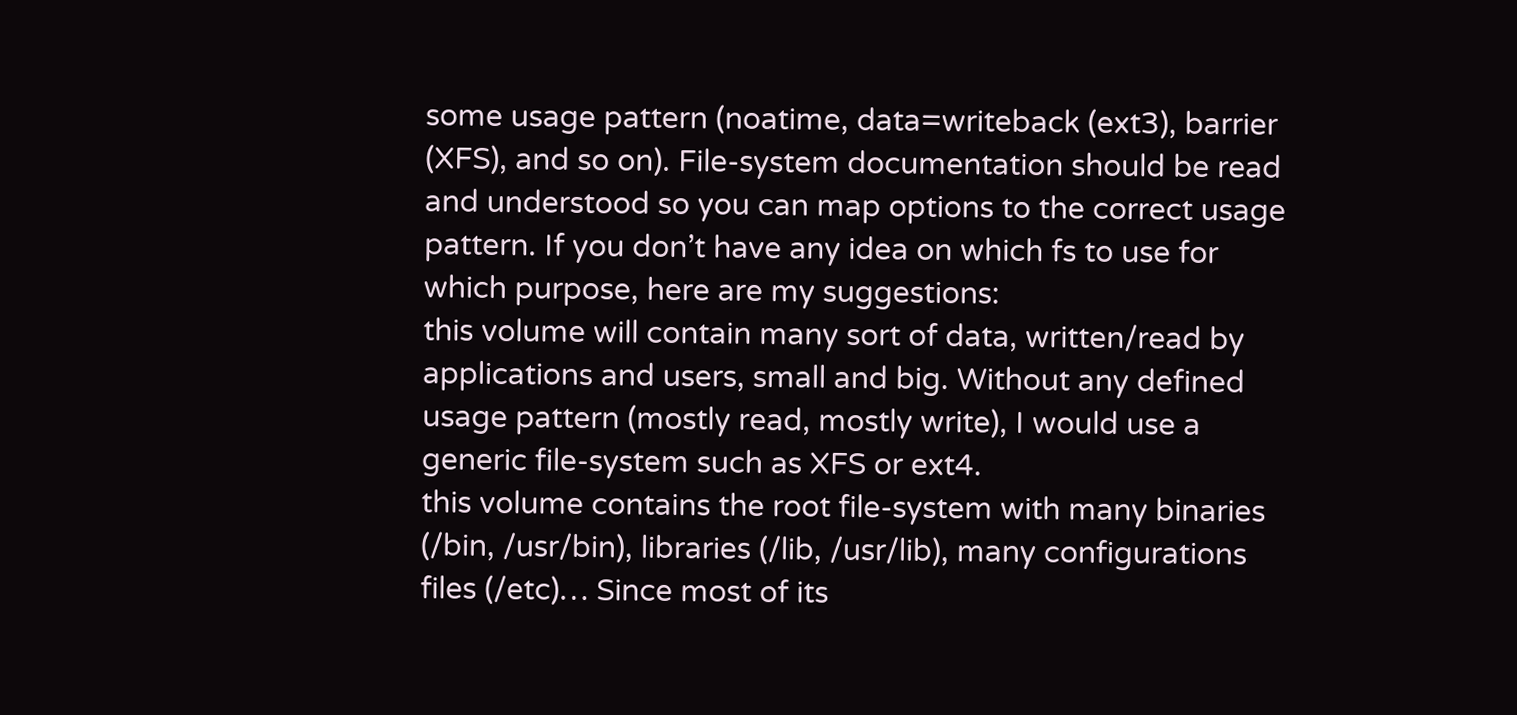some usage pattern (noatime, data=writeback (ext3), barrier (XFS), and so on). File-system documentation should be read and understood so you can map options to the correct usage pattern. If you don’t have any idea on which fs to use for which purpose, here are my suggestions:
this volume will contain many sort of data, written/read by applications and users, small and big. Without any defined usage pattern (mostly read, mostly write), I would use a generic file-system such as XFS or ext4.
this volume contains the root file-system with many binaries (/bin, /usr/bin), libraries (/lib, /usr/lib), many configurations files (/etc)… Since most of its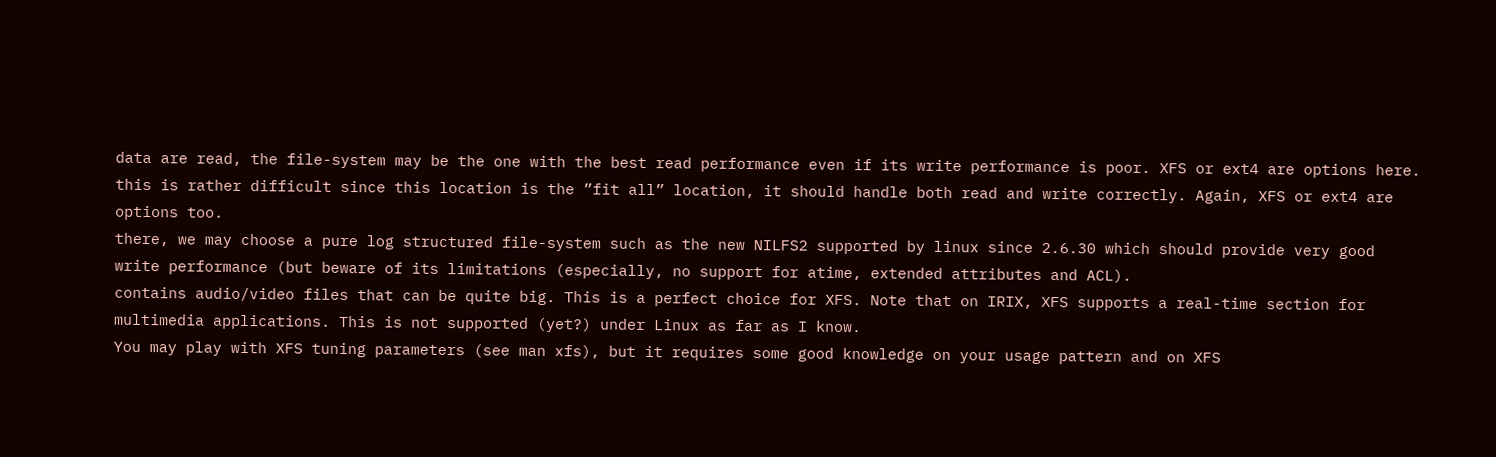data are read, the file-system may be the one with the best read performance even if its write performance is poor. XFS or ext4 are options here.
this is rather difficult since this location is the ”fit all” location, it should handle both read and write correctly. Again, XFS or ext4 are options too.
there, we may choose a pure log structured file-system such as the new NILFS2 supported by linux since 2.6.30 which should provide very good write performance (but beware of its limitations (especially, no support for atime, extended attributes and ACL).
contains audio/video files that can be quite big. This is a perfect choice for XFS. Note that on IRIX, XFS supports a real-time section for multimedia applications. This is not supported (yet?) under Linux as far as I know.
You may play with XFS tuning parameters (see man xfs), but it requires some good knowledge on your usage pattern and on XFS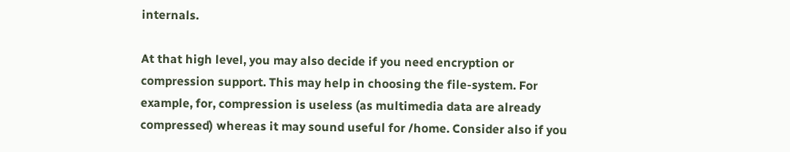internals.

At that high level, you may also decide if you need encryption or compression support. This may help in choosing the file-system. For example, for, compression is useless (as multimedia data are already compressed) whereas it may sound useful for /home. Consider also if you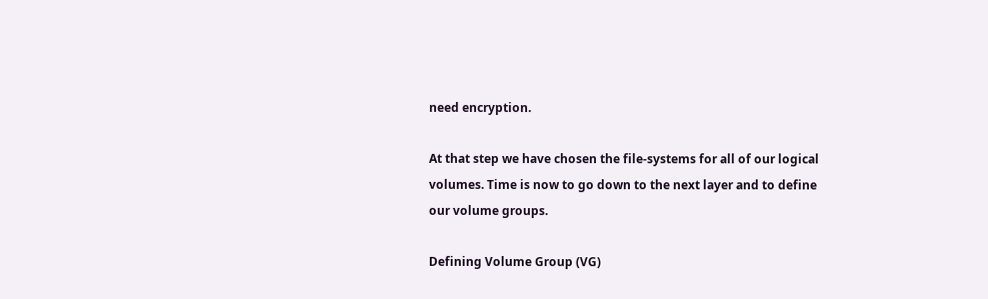need encryption.

At that step we have chosen the file-systems for all of our logical volumes. Time is now to go down to the next layer and to define our volume groups.

Defining Volume Group (VG)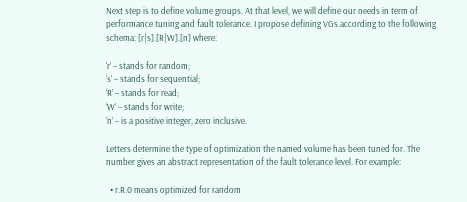Next step is to define volume groups. At that level, we will define our needs in term of performance tuning and fault tolerance. I propose defining VGs according to the following schema: [r|s].[R|W].[n] where:

‘r’ – stands for random;
‘s’ – stands for sequential;
‘R’ – stands for read;
‘W’ – stands for write;
‘n’ – is a positive integer, zero inclusive.

Letters determine the type of optimization the named volume has been tuned for. The number gives an abstract representation of the fault tolerance level. For example:

  • r.R.0 means optimized for random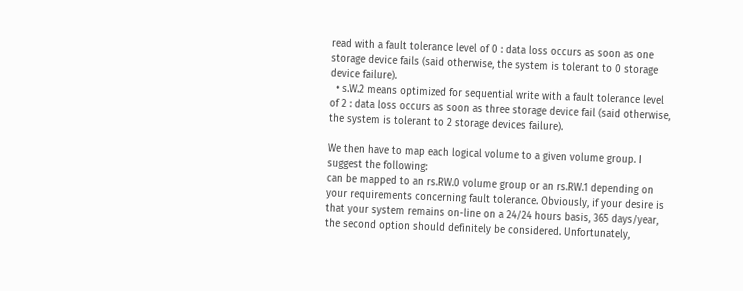read with a fault tolerance level of 0 : data loss occurs as soon as one storage device fails (said otherwise, the system is tolerant to 0 storage device failure).
  • s.W.2 means optimized for sequential write with a fault tolerance level of 2 : data loss occurs as soon as three storage device fail (said otherwise, the system is tolerant to 2 storage devices failure).

We then have to map each logical volume to a given volume group. I suggest the following:
can be mapped to an rs.RW.0 volume group or an rs.RW.1 depending on your requirements concerning fault tolerance. Obviously, if your desire is that your system remains on-line on a 24/24 hours basis, 365 days/year, the second option should definitely be considered. Unfortunately,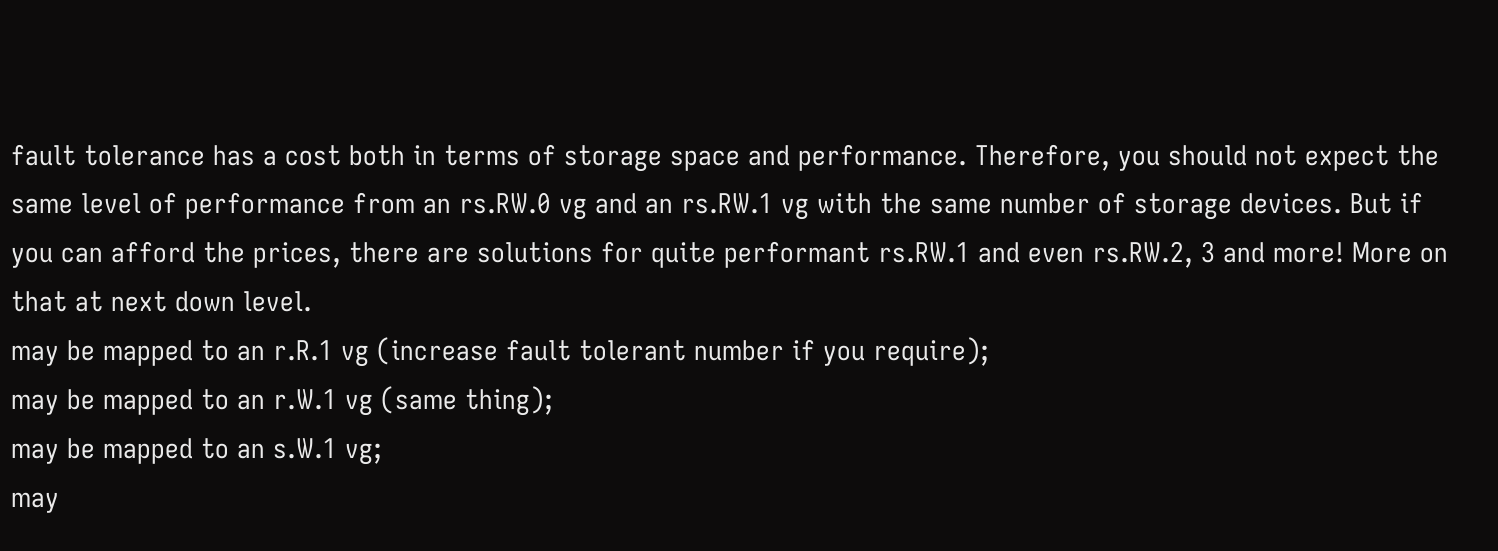fault tolerance has a cost both in terms of storage space and performance. Therefore, you should not expect the same level of performance from an rs.RW.0 vg and an rs.RW.1 vg with the same number of storage devices. But if you can afford the prices, there are solutions for quite performant rs.RW.1 and even rs.RW.2, 3 and more! More on that at next down level.
may be mapped to an r.R.1 vg (increase fault tolerant number if you require);
may be mapped to an r.W.1 vg (same thing);
may be mapped to an s.W.1 vg;
may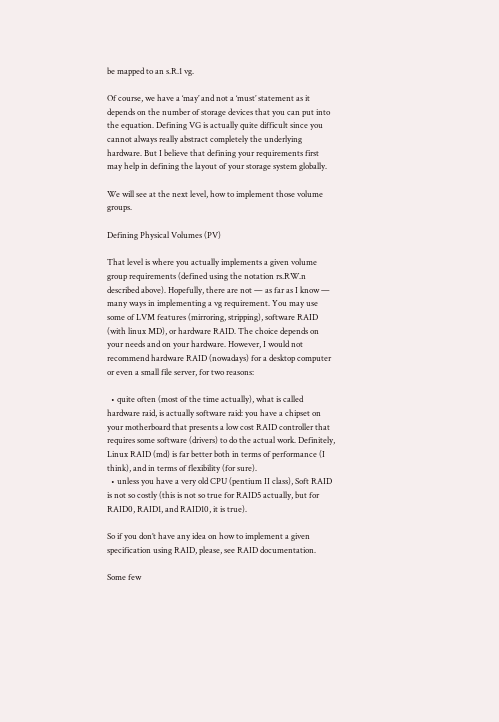be mapped to an s.R.1 vg.

Of course, we have a ‘may’ and not a ‘must’ statement as it depends on the number of storage devices that you can put into the equation. Defining VG is actually quite difficult since you cannot always really abstract completely the underlying hardware. But I believe that defining your requirements first may help in defining the layout of your storage system globally.

We will see at the next level, how to implement those volume groups.

Defining Physical Volumes (PV)

That level is where you actually implements a given volume group requirements (defined using the notation rs.RW.n described above). Hopefully, there are not — as far as I know — many ways in implementing a vg requirement. You may use some of LVM features (mirroring, stripping), software RAID (with linux MD), or hardware RAID. The choice depends on your needs and on your hardware. However, I would not recommend hardware RAID (nowadays) for a desktop computer or even a small file server, for two reasons:

  • quite often (most of the time actually), what is called hardware raid, is actually software raid: you have a chipset on your motherboard that presents a low cost RAID controller that requires some software (drivers) to do the actual work. Definitely, Linux RAID (md) is far better both in terms of performance (I think), and in terms of flexibility (for sure).
  • unless you have a very old CPU (pentium II class), Soft RAID is not so costly (this is not so true for RAID5 actually, but for RAID0, RAID1, and RAID10, it is true).

So if you don’t have any idea on how to implement a given specification using RAID, please, see RAID documentation.

Some few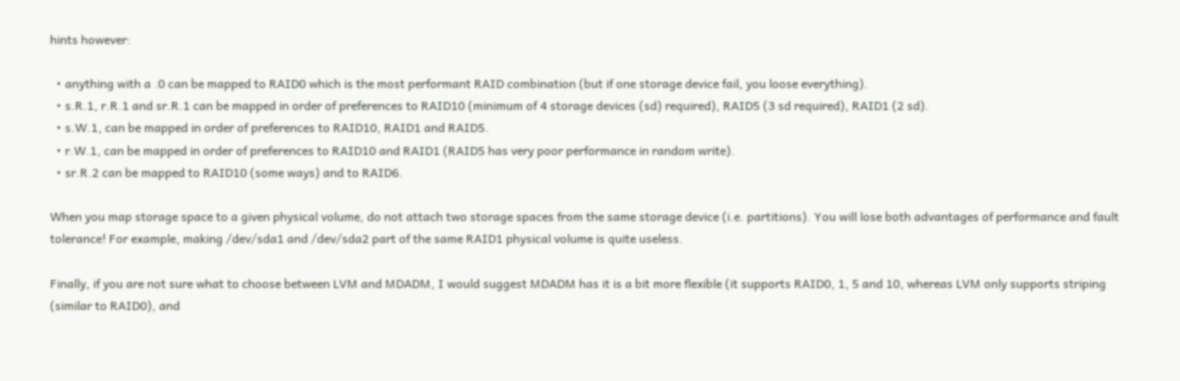hints however:

  • anything with a .0 can be mapped to RAID0 which is the most performant RAID combination (but if one storage device fail, you loose everything).
  • s.R.1, r.R.1 and sr.R.1 can be mapped in order of preferences to RAID10 (minimum of 4 storage devices (sd) required), RAID5 (3 sd required), RAID1 (2 sd).
  • s.W.1, can be mapped in order of preferences to RAID10, RAID1 and RAID5.
  • r.W.1, can be mapped in order of preferences to RAID10 and RAID1 (RAID5 has very poor performance in random write).
  • sr.R.2 can be mapped to RAID10 (some ways) and to RAID6.

When you map storage space to a given physical volume, do not attach two storage spaces from the same storage device (i.e. partitions). You will lose both advantages of performance and fault tolerance! For example, making /dev/sda1 and /dev/sda2 part of the same RAID1 physical volume is quite useless.

Finally, if you are not sure what to choose between LVM and MDADM, I would suggest MDADM has it is a bit more flexible (it supports RAID0, 1, 5 and 10, whereas LVM only supports striping (similar to RAID0), and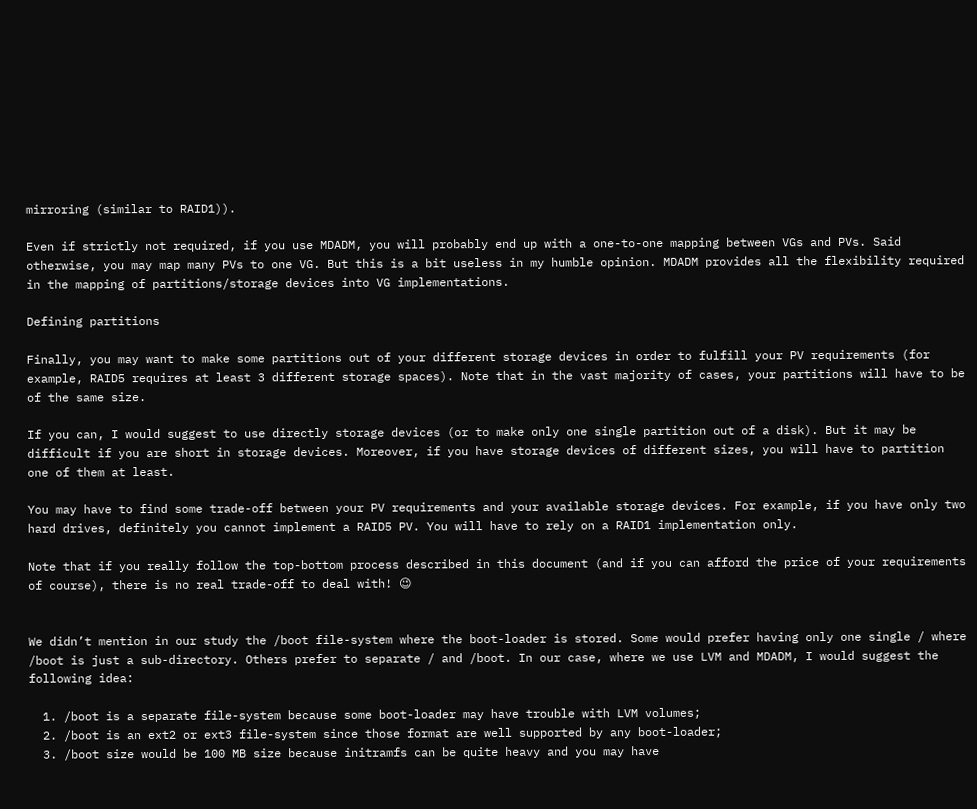mirroring (similar to RAID1)).

Even if strictly not required, if you use MDADM, you will probably end up with a one-to-one mapping between VGs and PVs. Said otherwise, you may map many PVs to one VG. But this is a bit useless in my humble opinion. MDADM provides all the flexibility required in the mapping of partitions/storage devices into VG implementations.

Defining partitions

Finally, you may want to make some partitions out of your different storage devices in order to fulfill your PV requirements (for example, RAID5 requires at least 3 different storage spaces). Note that in the vast majority of cases, your partitions will have to be of the same size.

If you can, I would suggest to use directly storage devices (or to make only one single partition out of a disk). But it may be difficult if you are short in storage devices. Moreover, if you have storage devices of different sizes, you will have to partition one of them at least.

You may have to find some trade-off between your PV requirements and your available storage devices. For example, if you have only two hard drives, definitely you cannot implement a RAID5 PV. You will have to rely on a RAID1 implementation only.

Note that if you really follow the top-bottom process described in this document (and if you can afford the price of your requirements of course), there is no real trade-off to deal with! 😉


We didn’t mention in our study the /boot file-system where the boot-loader is stored. Some would prefer having only one single / where /boot is just a sub-directory. Others prefer to separate / and /boot. In our case, where we use LVM and MDADM, I would suggest the following idea:

  1. /boot is a separate file-system because some boot-loader may have trouble with LVM volumes;
  2. /boot is an ext2 or ext3 file-system since those format are well supported by any boot-loader;
  3. /boot size would be 100 MB size because initramfs can be quite heavy and you may have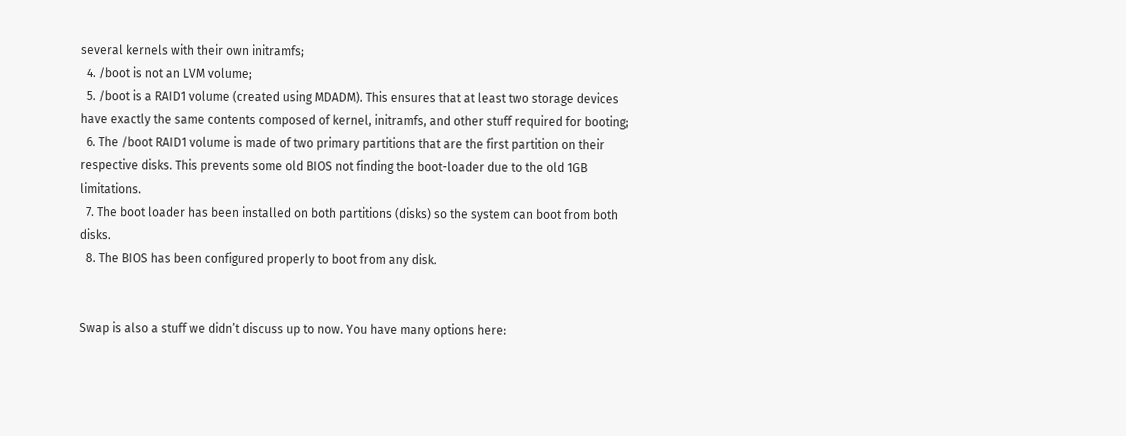several kernels with their own initramfs;
  4. /boot is not an LVM volume;
  5. /boot is a RAID1 volume (created using MDADM). This ensures that at least two storage devices have exactly the same contents composed of kernel, initramfs, and other stuff required for booting;
  6. The /boot RAID1 volume is made of two primary partitions that are the first partition on their respective disks. This prevents some old BIOS not finding the boot-loader due to the old 1GB limitations.
  7. The boot loader has been installed on both partitions (disks) so the system can boot from both disks.
  8. The BIOS has been configured properly to boot from any disk.


Swap is also a stuff we didn’t discuss up to now. You have many options here: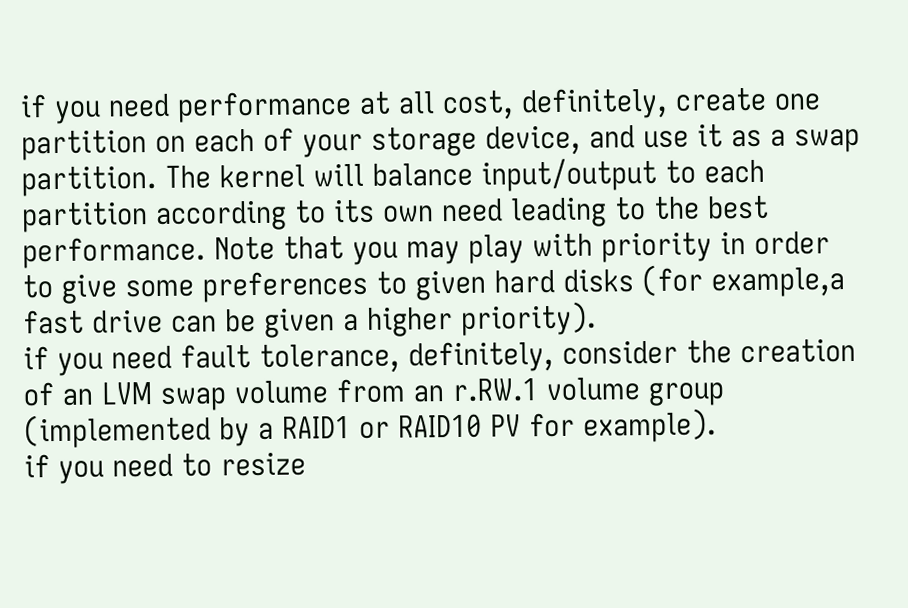if you need performance at all cost, definitely, create one partition on each of your storage device, and use it as a swap partition. The kernel will balance input/output to each partition according to its own need leading to the best performance. Note that you may play with priority in order to give some preferences to given hard disks (for example,a fast drive can be given a higher priority).
if you need fault tolerance, definitely, consider the creation of an LVM swap volume from an r.RW.1 volume group (implemented by a RAID1 or RAID10 PV for example).
if you need to resize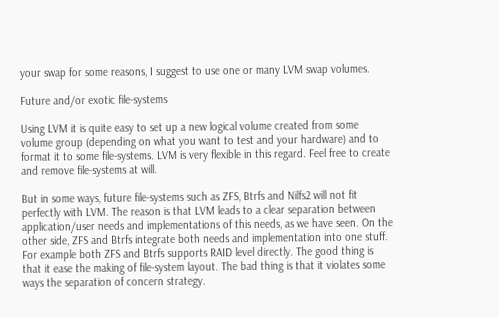your swap for some reasons, I suggest to use one or many LVM swap volumes.

Future and/or exotic file-systems

Using LVM it is quite easy to set up a new logical volume created from some volume group (depending on what you want to test and your hardware) and to format it to some file-systems. LVM is very flexible in this regard. Feel free to create and remove file-systems at will.

But in some ways, future file-systems such as ZFS, Btrfs and Nilfs2 will not fit perfectly with LVM. The reason is that LVM leads to a clear separation between application/user needs and implementations of this needs, as we have seen. On the other side, ZFS and Btrfs integrate both needs and implementation into one stuff. For example both ZFS and Btrfs supports RAID level directly. The good thing is that it ease the making of file-system layout. The bad thing is that it violates some ways the separation of concern strategy.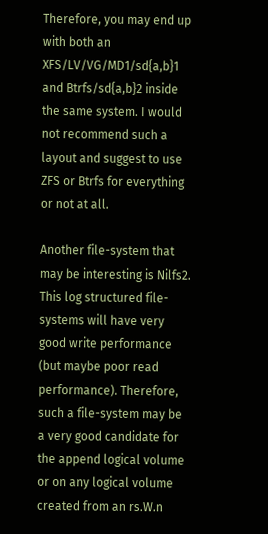Therefore, you may end up with both an XFS/LV/VG/MD1/sd{a,b}1 and Btrfs/sd{a,b}2 inside the same system. I would not recommend such a layout and suggest to use ZFS or Btrfs for everything or not at all.

Another file-system that may be interesting is Nilfs2. This log structured file-systems will have very good write performance (but maybe poor read performance). Therefore, such a file-system may be a very good candidate for the append logical volume or on any logical volume created from an rs.W.n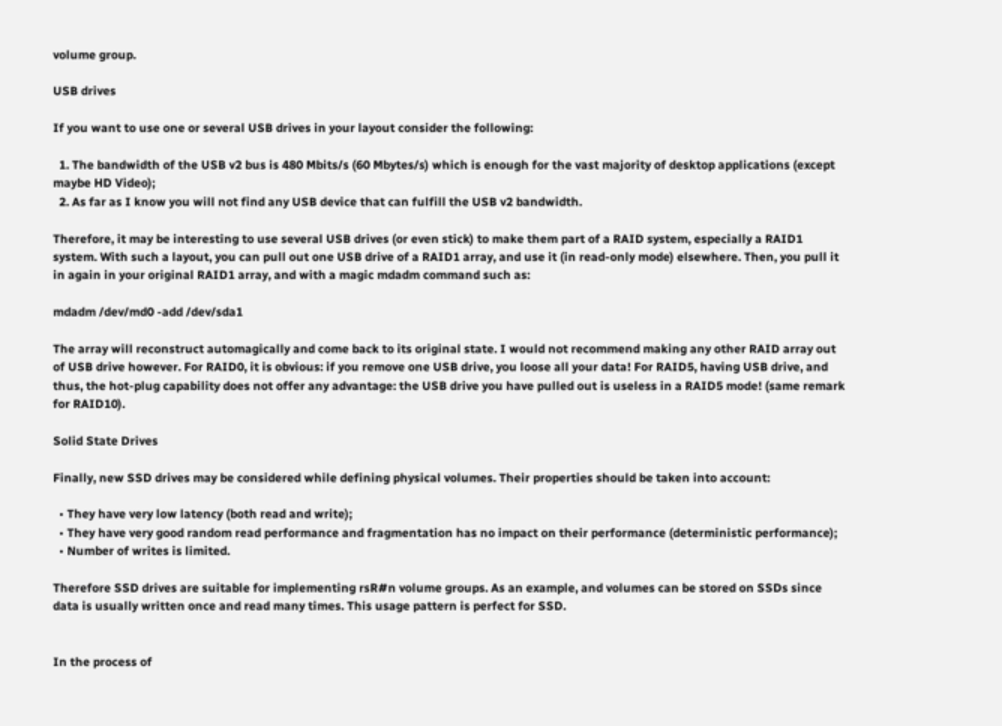volume group.

USB drives

If you want to use one or several USB drives in your layout consider the following:

  1. The bandwidth of the USB v2 bus is 480 Mbits/s (60 Mbytes/s) which is enough for the vast majority of desktop applications (except maybe HD Video);
  2. As far as I know you will not find any USB device that can fulfill the USB v2 bandwidth.

Therefore, it may be interesting to use several USB drives (or even stick) to make them part of a RAID system, especially a RAID1 system. With such a layout, you can pull out one USB drive of a RAID1 array, and use it (in read-only mode) elsewhere. Then, you pull it in again in your original RAID1 array, and with a magic mdadm command such as:

mdadm /dev/md0 -add /dev/sda1

The array will reconstruct automagically and come back to its original state. I would not recommend making any other RAID array out of USB drive however. For RAID0, it is obvious: if you remove one USB drive, you loose all your data! For RAID5, having USB drive, and thus, the hot-plug capability does not offer any advantage: the USB drive you have pulled out is useless in a RAID5 mode! (same remark for RAID10).

Solid State Drives

Finally, new SSD drives may be considered while defining physical volumes. Their properties should be taken into account:

  • They have very low latency (both read and write);
  • They have very good random read performance and fragmentation has no impact on their performance (deterministic performance);
  • Number of writes is limited.

Therefore SSD drives are suitable for implementing rsR#n volume groups. As an example, and volumes can be stored on SSDs since data is usually written once and read many times. This usage pattern is perfect for SSD.


In the process of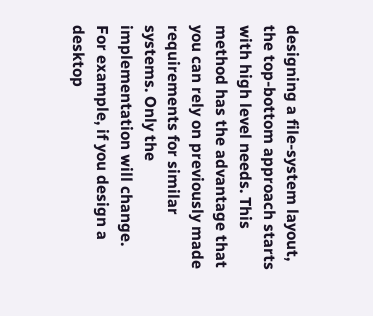designing a file-system layout, the top-bottom approach starts with high level needs. This method has the advantage that you can rely on previously made requirements for similar systems. Only the implementation will change. For example, if you design a desktop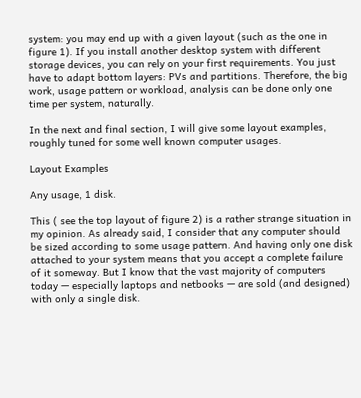system: you may end up with a given layout (such as the one in figure 1). If you install another desktop system with different storage devices, you can rely on your first requirements. You just have to adapt bottom layers: PVs and partitions. Therefore, the big work, usage pattern or workload, analysis can be done only one time per system, naturally.

In the next and final section, I will give some layout examples, roughly tuned for some well known computer usages.

Layout Examples

Any usage, 1 disk.

This ( see the top layout of figure 2) is a rather strange situation in my opinion. As already said, I consider that any computer should be sized according to some usage pattern. And having only one disk attached to your system means that you accept a complete failure of it someway. But I know that the vast majority of computers today — especially laptops and netbooks — are sold (and designed) with only a single disk.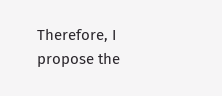Therefore, I propose the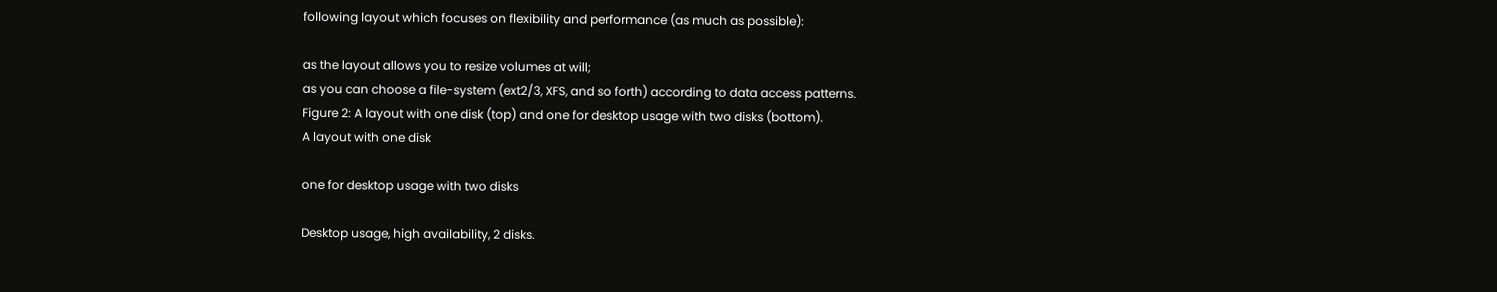following layout which focuses on flexibility and performance (as much as possible):

as the layout allows you to resize volumes at will;
as you can choose a file-system (ext2/3, XFS, and so forth) according to data access patterns.
Figure 2: A layout with one disk (top) and one for desktop usage with two disks (bottom).
A layout with one disk

one for desktop usage with two disks

Desktop usage, high availability, 2 disks.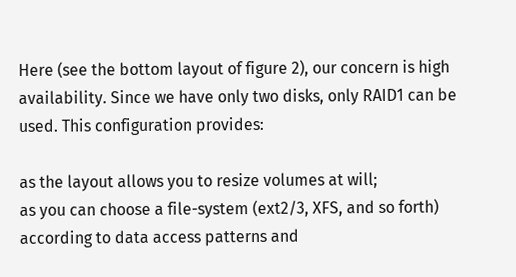Here (see the bottom layout of figure 2), our concern is high availability. Since we have only two disks, only RAID1 can be used. This configuration provides:

as the layout allows you to resize volumes at will;
as you can choose a file-system (ext2/3, XFS, and so forth) according to data access patterns and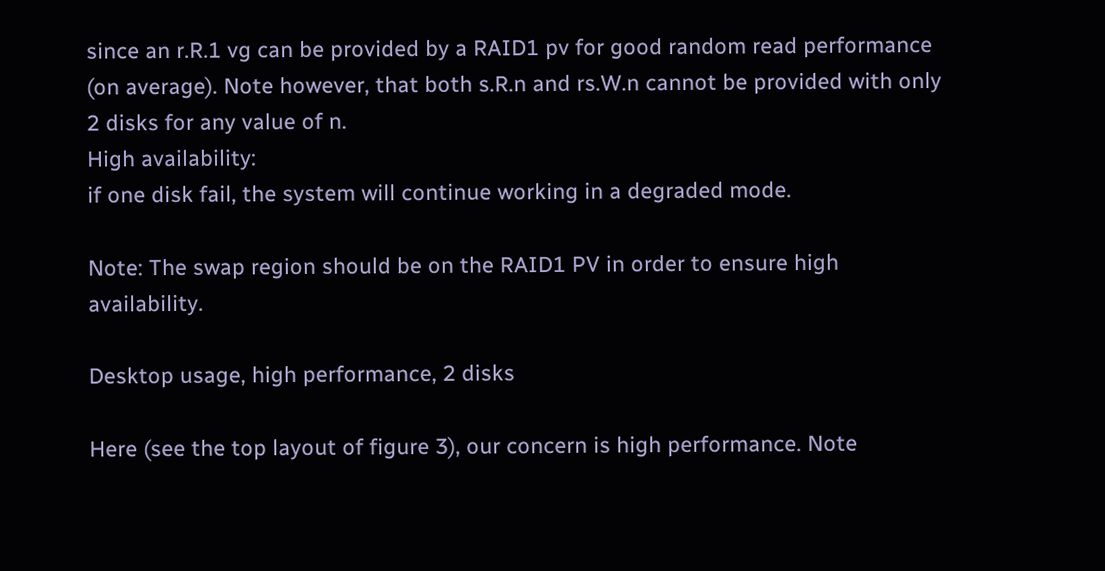since an r.R.1 vg can be provided by a RAID1 pv for good random read performance (on average). Note however, that both s.R.n and rs.W.n cannot be provided with only 2 disks for any value of n.
High availability:
if one disk fail, the system will continue working in a degraded mode.

Note: The swap region should be on the RAID1 PV in order to ensure high availability.

Desktop usage, high performance, 2 disks

Here (see the top layout of figure 3), our concern is high performance. Note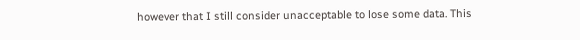however that I still consider unacceptable to lose some data. This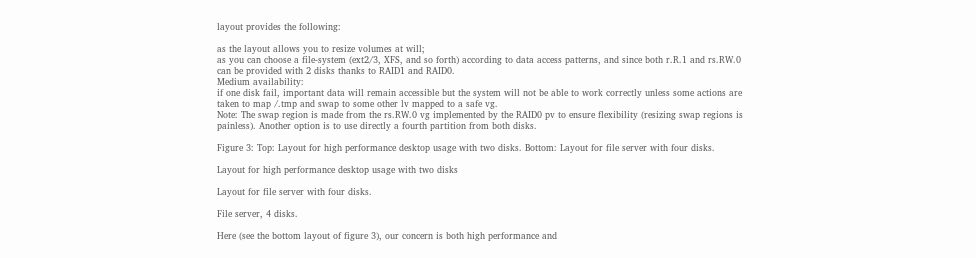layout provides the following:

as the layout allows you to resize volumes at will;
as you can choose a file-system (ext2/3, XFS, and so forth) according to data access patterns, and since both r.R.1 and rs.RW.0 can be provided with 2 disks thanks to RAID1 and RAID0.
Medium availability:
if one disk fail, important data will remain accessible but the system will not be able to work correctly unless some actions are taken to map /.tmp and swap to some other lv mapped to a safe vg.
Note: The swap region is made from the rs.RW.0 vg implemented by the RAID0 pv to ensure flexibility (resizing swap regions is painless). Another option is to use directly a fourth partition from both disks.

Figure 3: Top: Layout for high performance desktop usage with two disks. Bottom: Layout for file server with four disks.

Layout for high performance desktop usage with two disks

Layout for file server with four disks.

File server, 4 disks.

Here (see the bottom layout of figure 3), our concern is both high performance and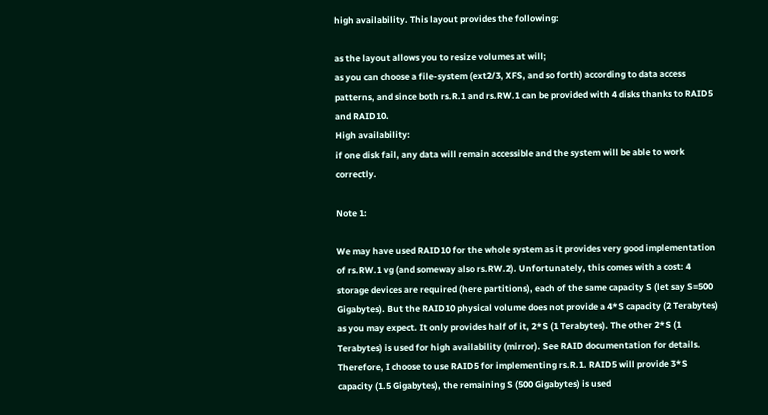high availability. This layout provides the following:

as the layout allows you to resize volumes at will;
as you can choose a file-system (ext2/3, XFS, and so forth) according to data access patterns, and since both rs.R.1 and rs.RW.1 can be provided with 4 disks thanks to RAID5 and RAID10.
High availability:
if one disk fail, any data will remain accessible and the system will be able to work correctly.

Note 1:

We may have used RAID10 for the whole system as it provides very good implementation of rs.RW.1 vg (and someway also rs.RW.2). Unfortunately, this comes with a cost: 4 storage devices are required (here partitions), each of the same capacity S (let say S=500 Gigabytes). But the RAID10 physical volume does not provide a 4*S capacity (2 Terabytes) as you may expect. It only provides half of it, 2*S (1 Terabytes). The other 2*S (1 Terabytes) is used for high availability (mirror). See RAID documentation for details. Therefore, I choose to use RAID5 for implementing rs.R.1. RAID5 will provide 3*S capacity (1.5 Gigabytes), the remaining S (500 Gigabytes) is used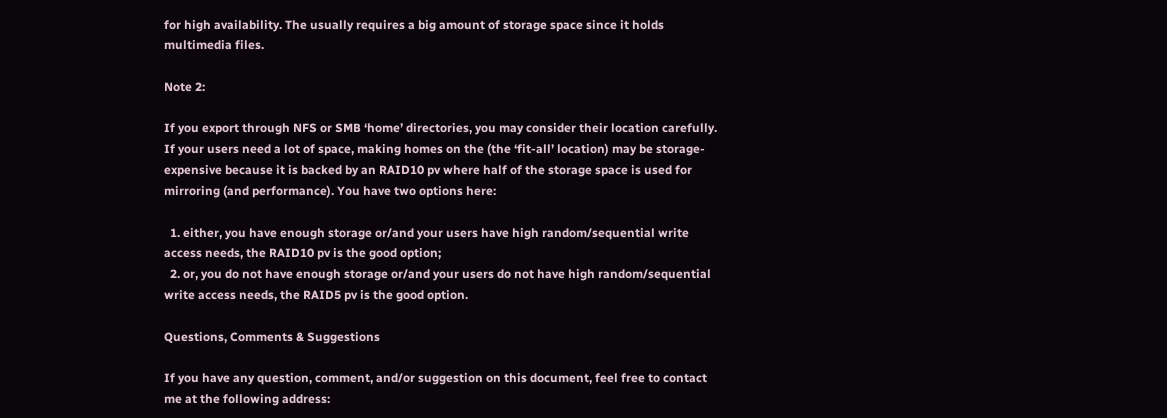for high availability. The usually requires a big amount of storage space since it holds multimedia files.

Note 2:

If you export through NFS or SMB ‘home’ directories, you may consider their location carefully. If your users need a lot of space, making homes on the (the ‘fit-all’ location) may be storage-expensive because it is backed by an RAID10 pv where half of the storage space is used for mirroring (and performance). You have two options here:

  1. either, you have enough storage or/and your users have high random/sequential write access needs, the RAID10 pv is the good option;
  2. or, you do not have enough storage or/and your users do not have high random/sequential write access needs, the RAID5 pv is the good option.

Questions, Comments & Suggestions

If you have any question, comment, and/or suggestion on this document, feel free to contact me at the following address: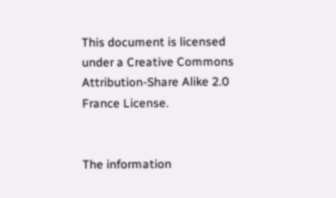This document is licensed under a Creative Commons Attribution-Share Alike 2.0 France License.


The information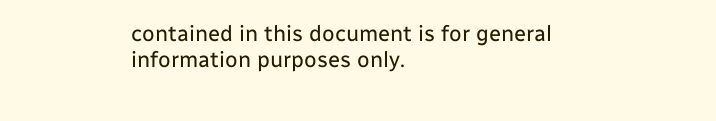contained in this document is for general information purposes only.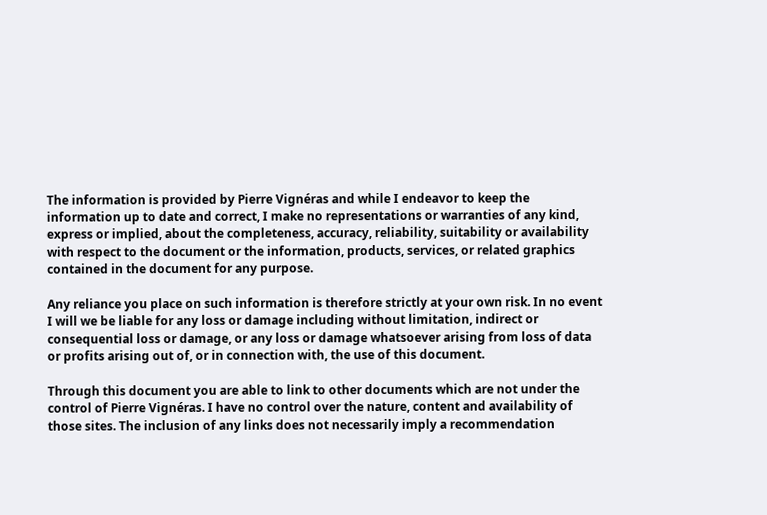The information is provided by Pierre Vignéras and while I endeavor to keep the information up to date and correct, I make no representations or warranties of any kind, express or implied, about the completeness, accuracy, reliability, suitability or availability with respect to the document or the information, products, services, or related graphics contained in the document for any purpose.

Any reliance you place on such information is therefore strictly at your own risk. In no event I will we be liable for any loss or damage including without limitation, indirect or consequential loss or damage, or any loss or damage whatsoever arising from loss of data or profits arising out of, or in connection with, the use of this document.

Through this document you are able to link to other documents which are not under the control of Pierre Vignéras. I have no control over the nature, content and availability of those sites. The inclusion of any links does not necessarily imply a recommendation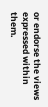or endorse the views expressed within them.